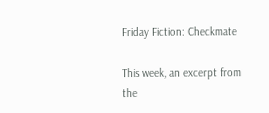Friday Fiction: Checkmate

This week, an excerpt from the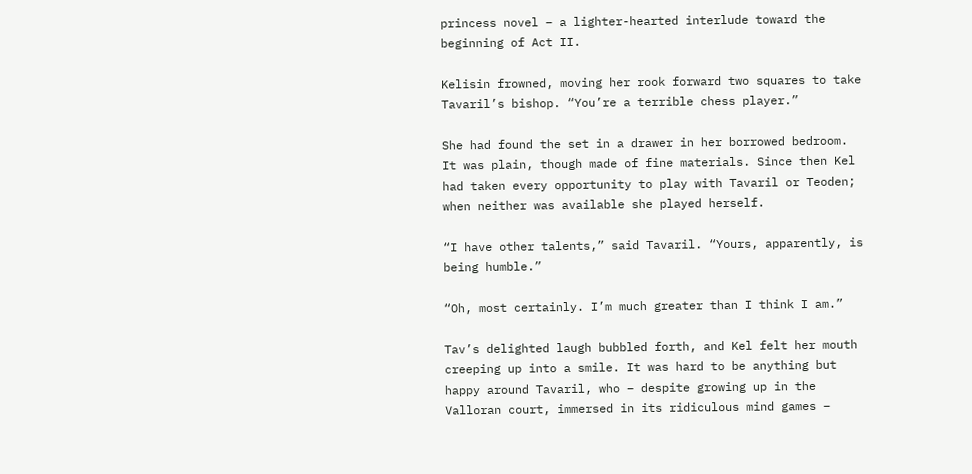princess novel – a lighter-hearted interlude toward the beginning of Act II.

Kelisin frowned, moving her rook forward two squares to take Tavaril’s bishop. “You’re a terrible chess player.”

She had found the set in a drawer in her borrowed bedroom. It was plain, though made of fine materials. Since then Kel had taken every opportunity to play with Tavaril or Teoden; when neither was available she played herself.

“I have other talents,” said Tavaril. “Yours, apparently, is being humble.”

“Oh, most certainly. I’m much greater than I think I am.”

Tav’s delighted laugh bubbled forth, and Kel felt her mouth creeping up into a smile. It was hard to be anything but happy around Tavaril, who – despite growing up in the Valloran court, immersed in its ridiculous mind games –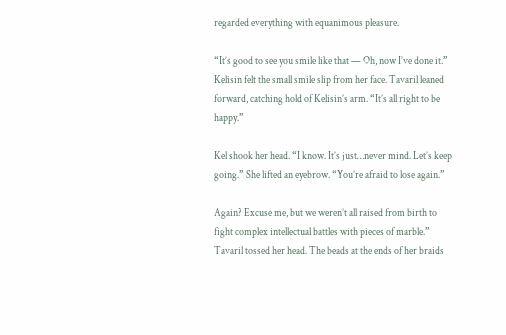regarded everything with equanimous pleasure.

“It’s good to see you smile like that — Oh, now I’ve done it.” Kelisin felt the small smile slip from her face. Tavaril leaned forward, catching hold of Kelisin’s arm. “It’s all right to be happy.”

Kel shook her head. “I know. It’s just…never mind. Let’s keep going.” She lifted an eyebrow. “You’re afraid to lose again.”

Again? Excuse me, but we weren’t all raised from birth to fight complex intellectual battles with pieces of marble.” Tavaril tossed her head. The beads at the ends of her braids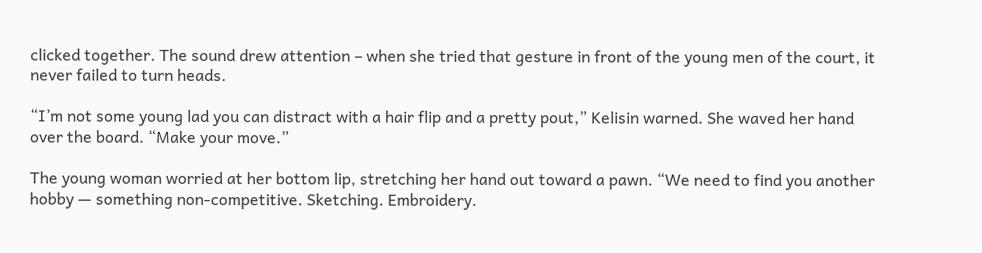clicked together. The sound drew attention – when she tried that gesture in front of the young men of the court, it never failed to turn heads.

“I’m not some young lad you can distract with a hair flip and a pretty pout,” Kelisin warned. She waved her hand over the board. “Make your move.”

The young woman worried at her bottom lip, stretching her hand out toward a pawn. “We need to find you another hobby — something non-competitive. Sketching. Embroidery.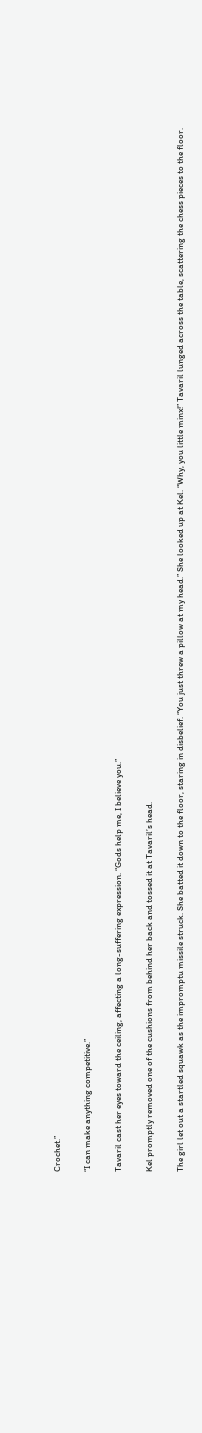Crochet.”

“I can make anything competitive.”

Tavaril cast her eyes toward the ceiling, affecting a long-suffering expression. “Gods help me, I believe you.”

Kel promptly removed one of the cushions from behind her back and tossed it at Tavaril’s head.

The girl let out a startled squawk as the impromptu missile struck. She batted it down to the floor, staring in disbelief. “You just threw a pillow at my head.” She looked up at Kel. “Why, you little minx!” Tavaril lunged across the table, scattering the chess pieces to the floor.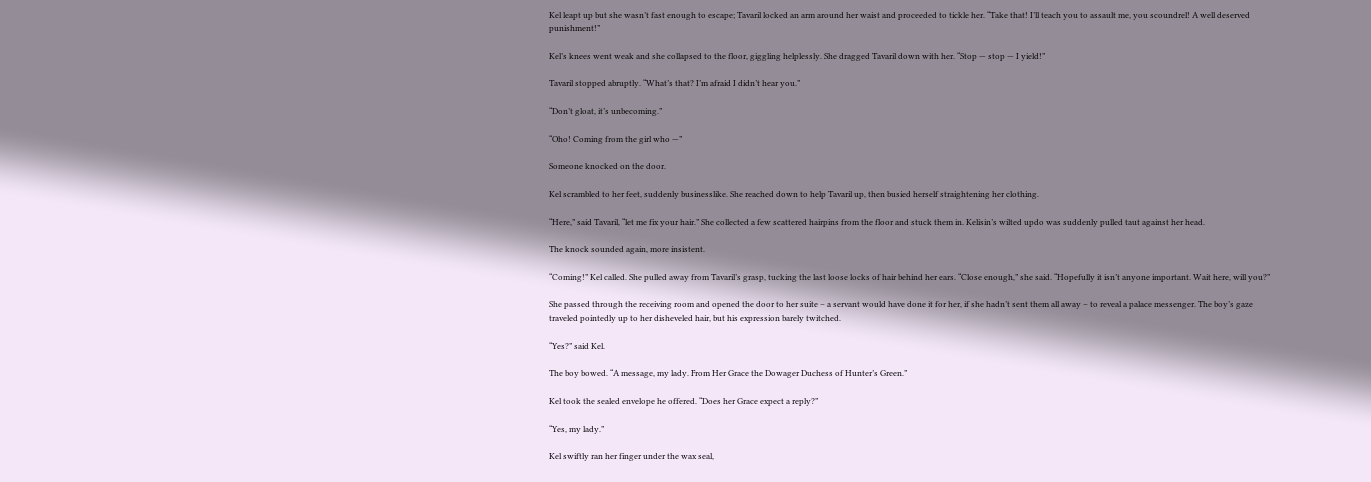Kel leapt up but she wasn’t fast enough to escape; Tavaril locked an arm around her waist and proceeded to tickle her. “Take that! I’ll teach you to assault me, you scoundrel! A well deserved punishment!”

Kel’s knees went weak and she collapsed to the floor, giggling helplessly. She dragged Tavaril down with her. “Stop — stop — I yield!”

Tavaril stopped abruptly. “What’s that? I’m afraid I didn’t hear you.”

“Don’t gloat, it’s unbecoming.”

“Oho! Coming from the girl who —”

Someone knocked on the door.

Kel scrambled to her feet, suddenly businesslike. She reached down to help Tavaril up, then busied herself straightening her clothing.

“Here,” said Tavaril, “let me fix your hair.” She collected a few scattered hairpins from the floor and stuck them in. Kelisin’s wilted updo was suddenly pulled taut against her head.

The knock sounded again, more insistent.

“Coming!” Kel called. She pulled away from Tavaril’s grasp, tucking the last loose locks of hair behind her ears. “Close enough,” she said. “Hopefully it isn’t anyone important. Wait here, will you?”

She passed through the receiving room and opened the door to her suite – a servant would have done it for her, if she hadn’t sent them all away – to reveal a palace messenger. The boy’s gaze traveled pointedly up to her disheveled hair, but his expression barely twitched.

“Yes?” said Kel.

The boy bowed. “A message, my lady. From Her Grace the Dowager Duchess of Hunter’s Green.”

Kel took the sealed envelope he offered. “Does her Grace expect a reply?”

“Yes, my lady.”

Kel swiftly ran her finger under the wax seal,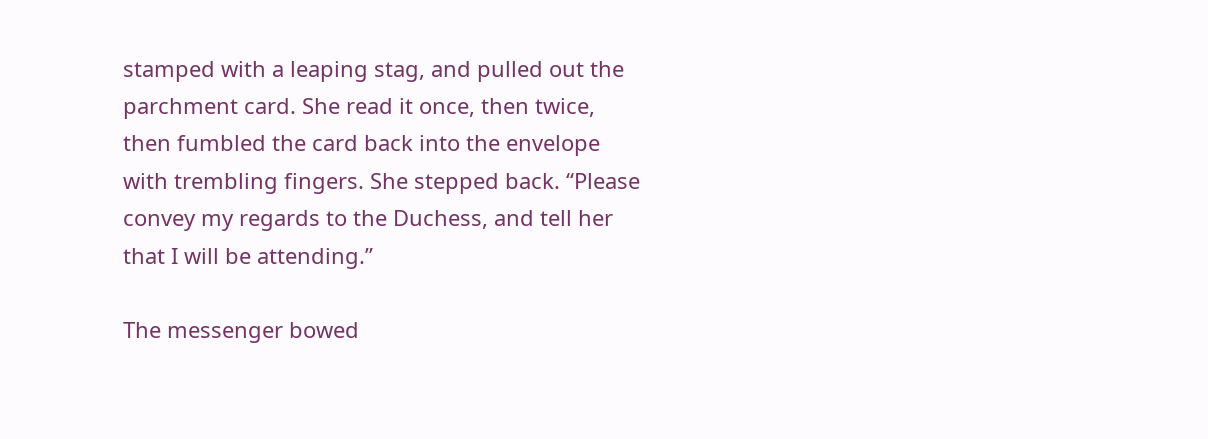stamped with a leaping stag, and pulled out the parchment card. She read it once, then twice, then fumbled the card back into the envelope with trembling fingers. She stepped back. “Please convey my regards to the Duchess, and tell her that I will be attending.”

The messenger bowed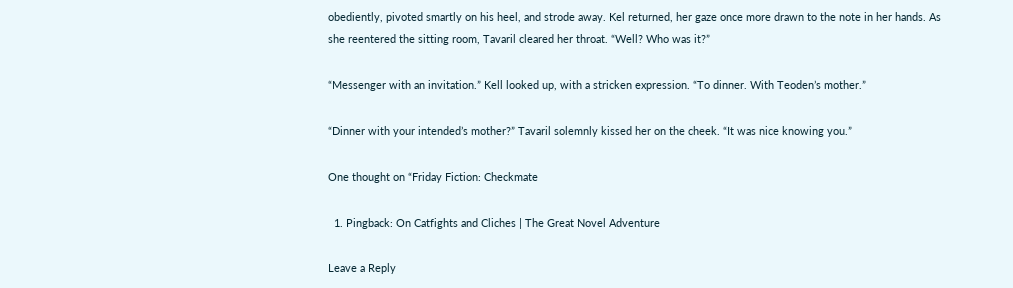obediently, pivoted smartly on his heel, and strode away. Kel returned, her gaze once more drawn to the note in her hands. As she reentered the sitting room, Tavaril cleared her throat. “Well? Who was it?”

“Messenger with an invitation.” Kell looked up, with a stricken expression. “To dinner. With Teoden’s mother.”

“Dinner with your intended’s mother?” Tavaril solemnly kissed her on the cheek. “It was nice knowing you.”

One thought on “Friday Fiction: Checkmate

  1. Pingback: On Catfights and Cliches | The Great Novel Adventure

Leave a Reply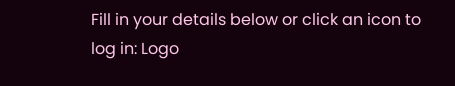Fill in your details below or click an icon to log in: Logo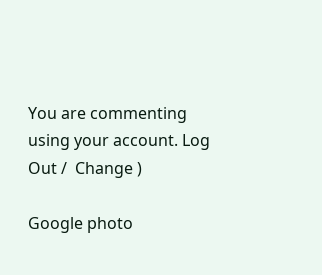You are commenting using your account. Log Out /  Change )

Google photo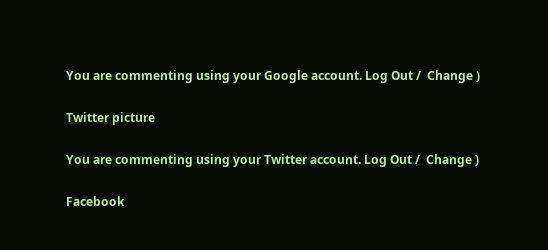You are commenting using your Google account. Log Out /  Change )

Twitter picture

You are commenting using your Twitter account. Log Out /  Change )

Facebook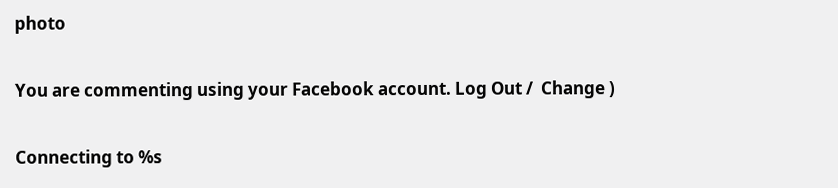photo

You are commenting using your Facebook account. Log Out /  Change )

Connecting to %s